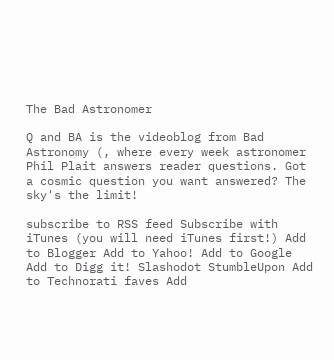The Bad Astronomer

Q and BA is the videoblog from Bad Astronomy (, where every week astronomer Phil Plait answers reader questions. Got a cosmic question you want answered? The sky's the limit!

subscribe to RSS feed Subscribe with iTunes (you will need iTunes first!) Add to Blogger Add to Yahoo! Add to Google Add to Digg it! Slashodot StumbleUpon Add to Technorati faves Add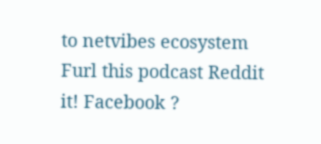to netvibes ecosystem Furl this podcast Reddit it! Facebook ?